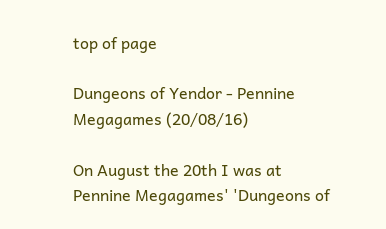top of page

Dungeons of Yendor - Pennine Megagames (20/08/16)

On August the 20th I was at Pennine Megagames' 'Dungeons of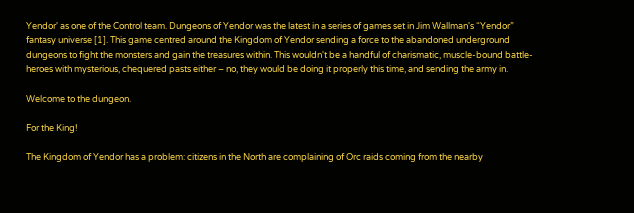Yendor' as one of the Control team. Dungeons of Yendor was the latest in a series of games set in Jim Wallman's “Yendor” fantasy universe [1]. This game centred around the Kingdom of Yendor sending a force to the abandoned underground dungeons to fight the monsters and gain the treasures within. This wouldn't be a handful of charismatic, muscle-bound battle-heroes with mysterious, chequered pasts either – no, they would be doing it properly this time, and sending the army in.

Welcome to the dungeon.

For the King!

The Kingdom of Yendor has a problem: citizens in the North are complaining of Orc raids coming from the nearby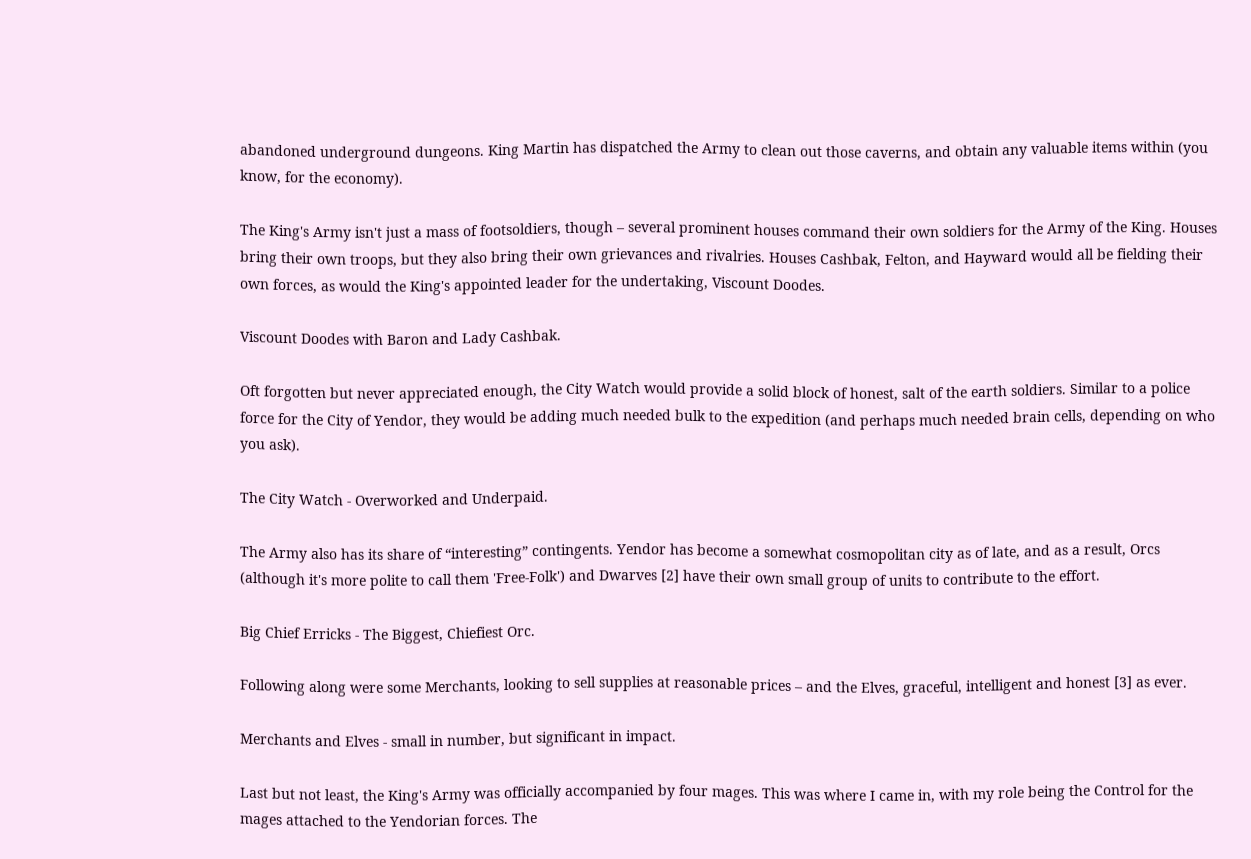abandoned underground dungeons. King Martin has dispatched the Army to clean out those caverns, and obtain any valuable items within (you know, for the economy).

The King's Army isn't just a mass of footsoldiers, though – several prominent houses command their own soldiers for the Army of the King. Houses bring their own troops, but they also bring their own grievances and rivalries. Houses Cashbak, Felton, and Hayward would all be fielding their own forces, as would the King's appointed leader for the undertaking, Viscount Doodes.

Viscount Doodes with Baron and Lady Cashbak.

Oft forgotten but never appreciated enough, the City Watch would provide a solid block of honest, salt of the earth soldiers. Similar to a police force for the City of Yendor, they would be adding much needed bulk to the expedition (and perhaps much needed brain cells, depending on who you ask).

The City Watch - Overworked and Underpaid.

The Army also has its share of “interesting” contingents. Yendor has become a somewhat cosmopolitan city as of late, and as a result, Orcs (although it's more polite to call them 'Free-Folk') and Dwarves [2] have their own small group of units to contribute to the effort.

Big Chief Erricks - The Biggest, Chiefiest Orc.

Following along were some Merchants, looking to sell supplies at reasonable prices – and the Elves, graceful, intelligent and honest [3] as ever.

Merchants and Elves - small in number, but significant in impact.

Last but not least, the King's Army was officially accompanied by four mages. This was where I came in, with my role being the Control for the mages attached to the Yendorian forces. The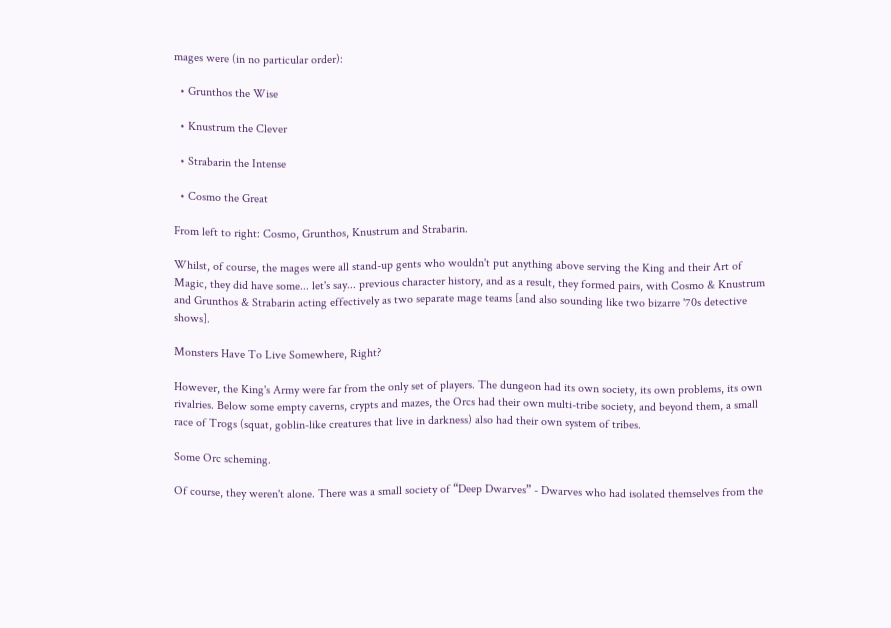mages were (in no particular order):

  • Grunthos the Wise

  • Knustrum the Clever

  • Strabarin the Intense

  • Cosmo the Great

From left to right: Cosmo, Grunthos, Knustrum and Strabarin.

Whilst, of course, the mages were all stand-up gents who wouldn't put anything above serving the King and their Art of Magic, they did have some... let's say... previous character history, and as a result, they formed pairs, with Cosmo & Knustrum and Grunthos & Strabarin acting effectively as two separate mage teams [and also sounding like two bizarre '70s detective shows].

Monsters Have To Live Somewhere, Right?

However, the King's Army were far from the only set of players. The dungeon had its own society, its own problems, its own rivalries. Below some empty caverns, crypts and mazes, the Orcs had their own multi-tribe society, and beyond them, a small race of Trogs (squat, goblin-like creatures that live in darkness) also had their own system of tribes.

Some Orc scheming.

Of course, they weren't alone. There was a small society of “Deep Dwarves” - Dwarves who had isolated themselves from the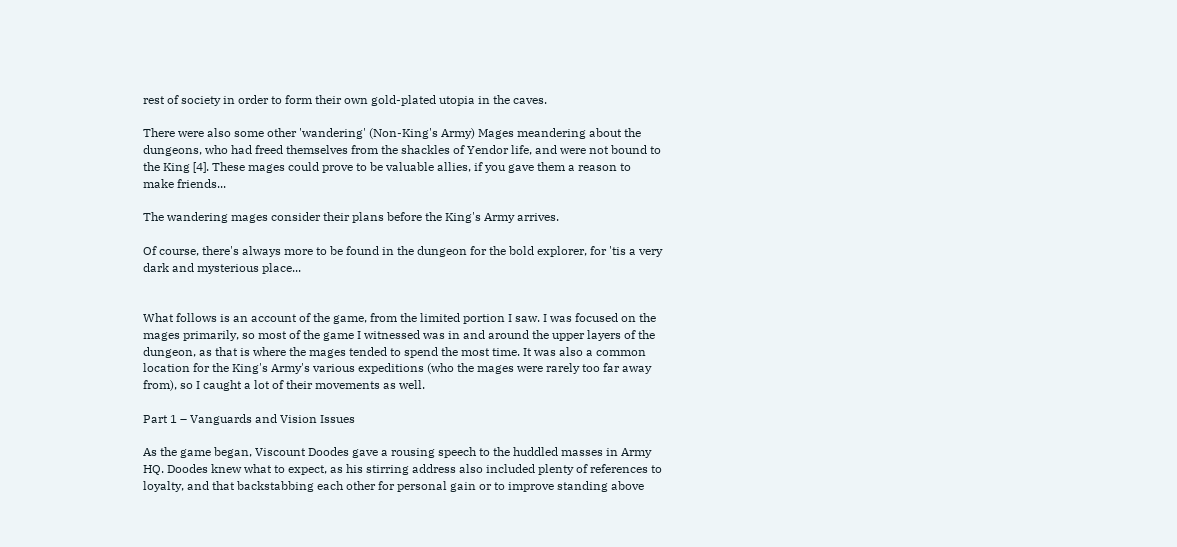rest of society in order to form their own gold-plated utopia in the caves.

There were also some other 'wandering' (Non-King's Army) Mages meandering about the dungeons, who had freed themselves from the shackles of Yendor life, and were not bound to the King [4]. These mages could prove to be valuable allies, if you gave them a reason to make friends...

The wandering mages consider their plans before the King's Army arrives.

Of course, there's always more to be found in the dungeon for the bold explorer, for 'tis a very dark and mysterious place...


What follows is an account of the game, from the limited portion I saw. I was focused on the mages primarily, so most of the game I witnessed was in and around the upper layers of the dungeon, as that is where the mages tended to spend the most time. It was also a common location for the King's Army's various expeditions (who the mages were rarely too far away from), so I caught a lot of their movements as well.

Part 1 – Vanguards and Vision Issues

As the game began, Viscount Doodes gave a rousing speech to the huddled masses in Army HQ. Doodes knew what to expect, as his stirring address also included plenty of references to loyalty, and that backstabbing each other for personal gain or to improve standing above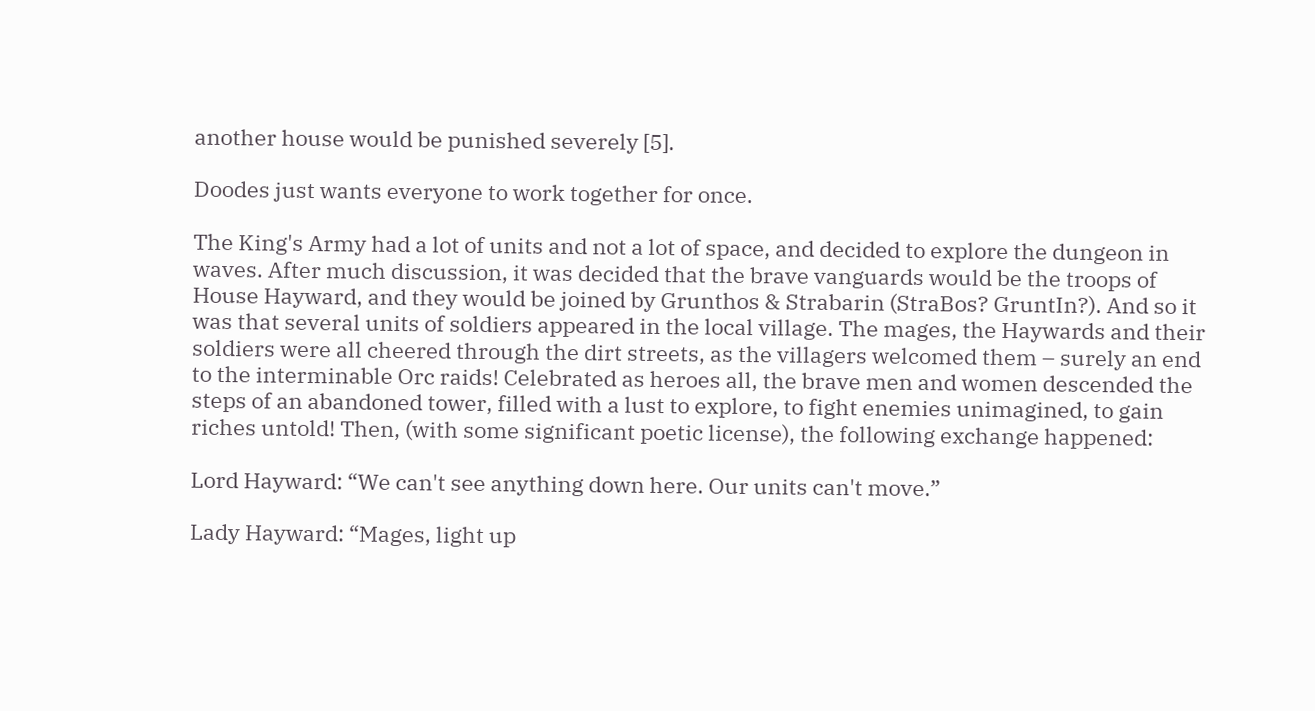another house would be punished severely [5].

Doodes just wants everyone to work together for once.

The King's Army had a lot of units and not a lot of space, and decided to explore the dungeon in waves. After much discussion, it was decided that the brave vanguards would be the troops of House Hayward, and they would be joined by Grunthos & Strabarin (StraBos? GruntIn?). And so it was that several units of soldiers appeared in the local village. The mages, the Haywards and their soldiers were all cheered through the dirt streets, as the villagers welcomed them – surely an end to the interminable Orc raids! Celebrated as heroes all, the brave men and women descended the steps of an abandoned tower, filled with a lust to explore, to fight enemies unimagined, to gain riches untold! Then, (with some significant poetic license), the following exchange happened:

Lord Hayward: “We can't see anything down here. Our units can't move.”

Lady Hayward: “Mages, light up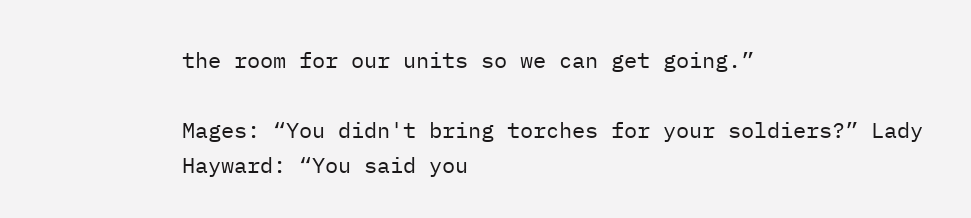the room for our units so we can get going.”

Mages: “You didn't bring torches for your soldiers?” Lady Hayward: “You said you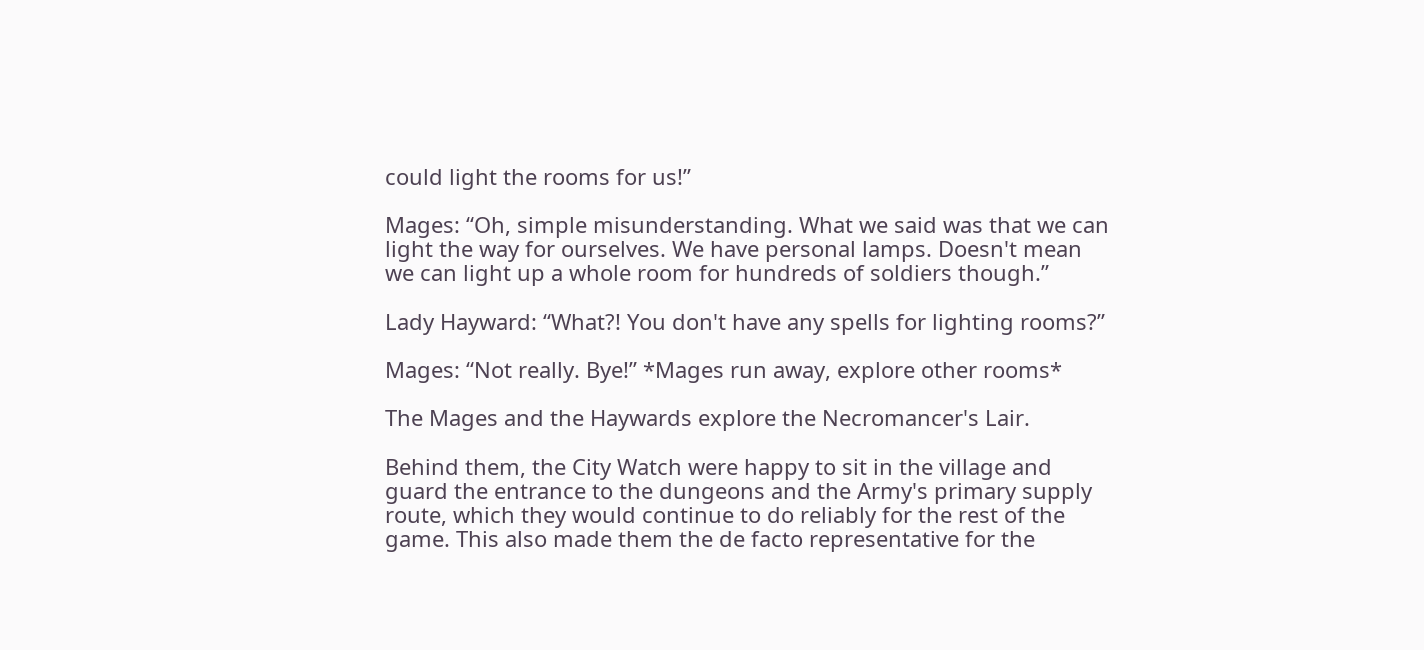could light the rooms for us!”

Mages: “Oh, simple misunderstanding. What we said was that we can light the way for ourselves. We have personal lamps. Doesn't mean we can light up a whole room for hundreds of soldiers though.”

Lady Hayward: “What?! You don't have any spells for lighting rooms?”

Mages: “Not really. Bye!” *Mages run away, explore other rooms*

The Mages and the Haywards explore the Necromancer's Lair.

Behind them, the City Watch were happy to sit in the village and guard the entrance to the dungeons and the Army's primary supply route, which they would continue to do reliably for the rest of the game. This also made them the de facto representative for the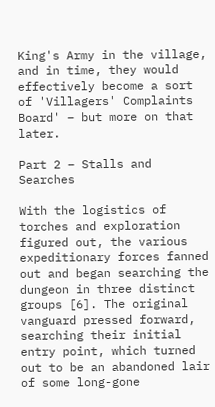King's Army in the village, and in time, they would effectively become a sort of 'Villagers' Complaints Board' – but more on that later.

Part 2 – Stalls and Searches

With the logistics of torches and exploration figured out, the various expeditionary forces fanned out and began searching the dungeon in three distinct groups [6]. The original vanguard pressed forward, searching their initial entry point, which turned out to be an abandoned lair of some long-gone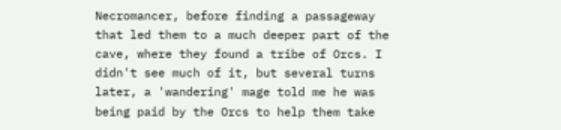Necromancer, before finding a passageway that led them to a much deeper part of the cave, where they found a tribe of Orcs. I didn't see much of it, but several turns later, a 'wandering' mage told me he was being paid by the Orcs to help them take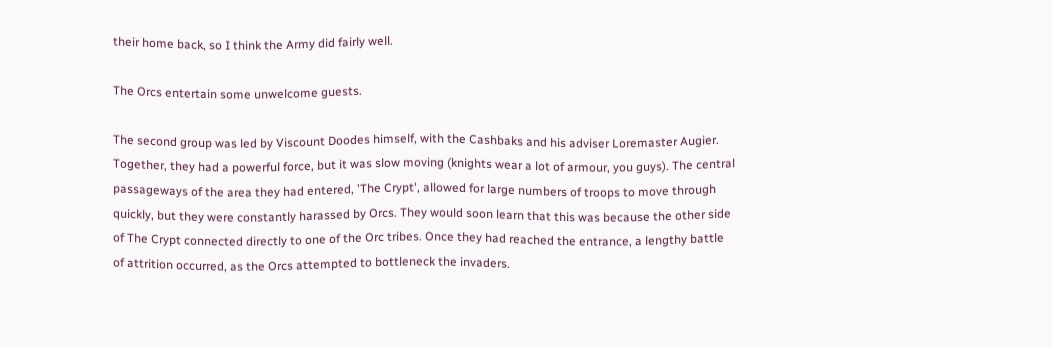their home back, so I think the Army did fairly well.

The Orcs entertain some unwelcome guests.

The second group was led by Viscount Doodes himself, with the Cashbaks and his adviser Loremaster Augier. Together, they had a powerful force, but it was slow moving (knights wear a lot of armour, you guys). The central passageways of the area they had entered, 'The Crypt', allowed for large numbers of troops to move through quickly, but they were constantly harassed by Orcs. They would soon learn that this was because the other side of The Crypt connected directly to one of the Orc tribes. Once they had reached the entrance, a lengthy battle of attrition occurred, as the Orcs attempted to bottleneck the invaders.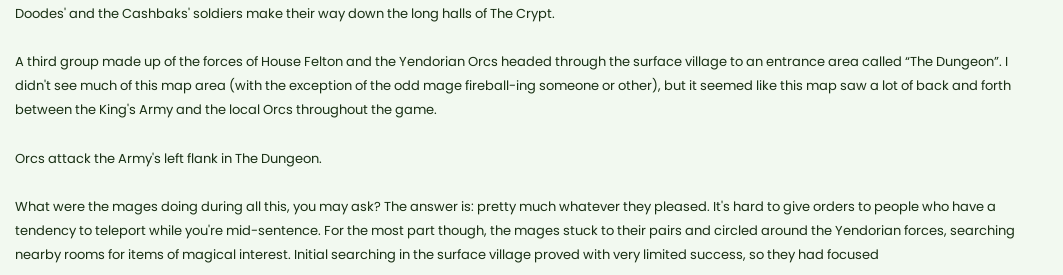Doodes' and the Cashbaks' soldiers make their way down the long halls of The Crypt.

A third group made up of the forces of House Felton and the Yendorian Orcs headed through the surface village to an entrance area called “The Dungeon”. I didn't see much of this map area (with the exception of the odd mage fireball-ing someone or other), but it seemed like this map saw a lot of back and forth between the King's Army and the local Orcs throughout the game.

Orcs attack the Army's left flank in The Dungeon.

What were the mages doing during all this, you may ask? The answer is: pretty much whatever they pleased. It's hard to give orders to people who have a tendency to teleport while you're mid-sentence. For the most part though, the mages stuck to their pairs and circled around the Yendorian forces, searching nearby rooms for items of magical interest. Initial searching in the surface village proved with very limited success, so they had focused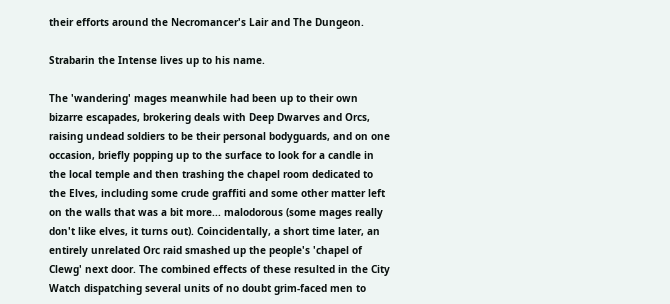their efforts around the Necromancer's Lair and The Dungeon.

Strabarin the Intense lives up to his name.

The 'wandering' mages meanwhile had been up to their own bizarre escapades, brokering deals with Deep Dwarves and Orcs, raising undead soldiers to be their personal bodyguards, and on one occasion, briefly popping up to the surface to look for a candle in the local temple and then trashing the chapel room dedicated to the Elves, including some crude graffiti and some other matter left on the walls that was a bit more... malodorous (some mages really don't like elves, it turns out). Coincidentally, a short time later, an entirely unrelated Orc raid smashed up the people's 'chapel of Clewg' next door. The combined effects of these resulted in the City Watch dispatching several units of no doubt grim-faced men to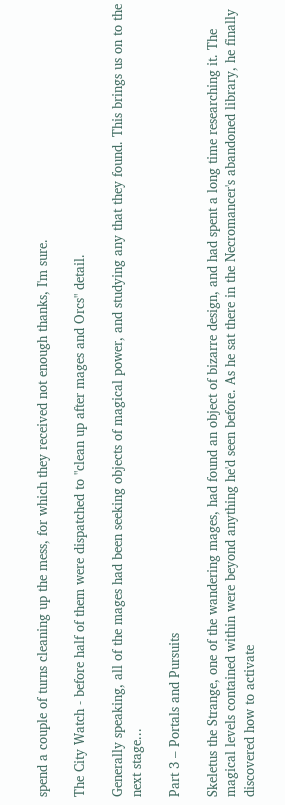spend a couple of turns cleaning up the mess, for which they received not enough thanks, I'm sure.

The City Watch - before half of them were dispatched to "clean up after mages and Orcs" detail.

Generally speaking, all of the mages had been seeking objects of magical power, and studying any that they found. This brings us on to the next stage...

Part 3 – Portals and Pursuits

Skeletus the Strange, one of the wandering mages, had found an object of bizarre design, and had spent a long time researching it. The magical levels contained within were beyond anything he'd seen before. As he sat there in the Necromancer's abandoned library, he finally discovered how to activate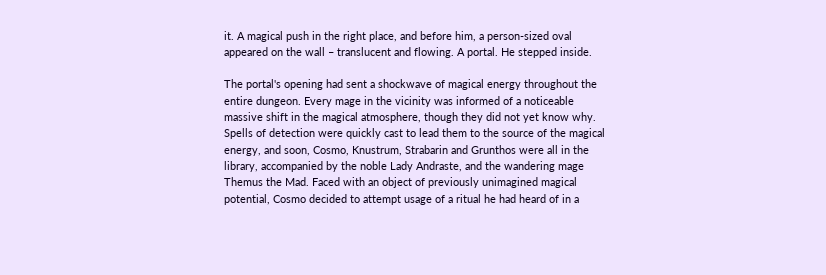it. A magical push in the right place, and before him, a person-sized oval appeared on the wall – translucent and flowing. A portal. He stepped inside.

The portal's opening had sent a shockwave of magical energy throughout the entire dungeon. Every mage in the vicinity was informed of a noticeable massive shift in the magical atmosphere, though they did not yet know why. Spells of detection were quickly cast to lead them to the source of the magical energy, and soon, Cosmo, Knustrum, Strabarin and Grunthos were all in the library, accompanied by the noble Lady Andraste, and the wandering mage Themus the Mad. Faced with an object of previously unimagined magical potential, Cosmo decided to attempt usage of a ritual he had heard of in a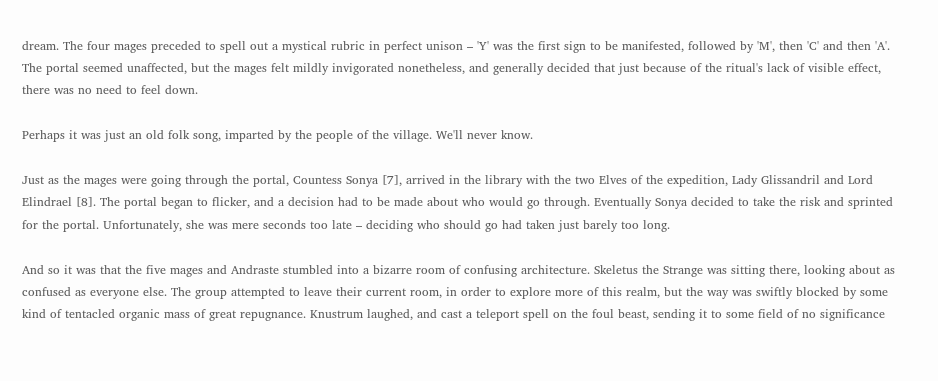dream. The four mages preceded to spell out a mystical rubric in perfect unison – 'Y' was the first sign to be manifested, followed by 'M', then 'C' and then 'A'. The portal seemed unaffected, but the mages felt mildly invigorated nonetheless, and generally decided that just because of the ritual's lack of visible effect, there was no need to feel down.

Perhaps it was just an old folk song, imparted by the people of the village. We'll never know.

Just as the mages were going through the portal, Countess Sonya [7], arrived in the library with the two Elves of the expedition, Lady Glissandril and Lord Elindrael [8]. The portal began to flicker, and a decision had to be made about who would go through. Eventually Sonya decided to take the risk and sprinted for the portal. Unfortunately, she was mere seconds too late – deciding who should go had taken just barely too long.

And so it was that the five mages and Andraste stumbled into a bizarre room of confusing architecture. Skeletus the Strange was sitting there, looking about as confused as everyone else. The group attempted to leave their current room, in order to explore more of this realm, but the way was swiftly blocked by some kind of tentacled organic mass of great repugnance. Knustrum laughed, and cast a teleport spell on the foul beast, sending it to some field of no significance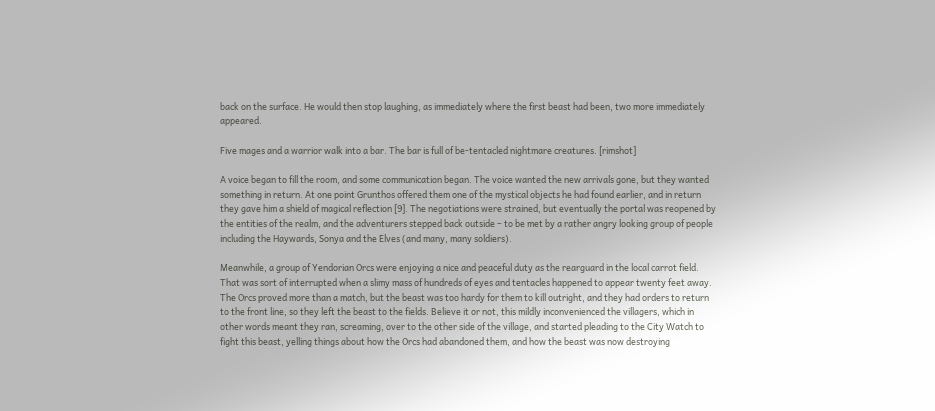back on the surface. He would then stop laughing, as immediately where the first beast had been, two more immediately appeared.

Five mages and a warrior walk into a bar. The bar is full of be-tentacled nightmare creatures. [rimshot]

A voice began to fill the room, and some communication began. The voice wanted the new arrivals gone, but they wanted something in return. At one point Grunthos offered them one of the mystical objects he had found earlier, and in return they gave him a shield of magical reflection [9]. The negotiations were strained, but eventually the portal was reopened by the entities of the realm, and the adventurers stepped back outside – to be met by a rather angry looking group of people including the Haywards, Sonya and the Elves (and many, many soldiers).

Meanwhile, a group of Yendorian Orcs were enjoying a nice and peaceful duty as the rearguard in the local carrot field. That was sort of interrupted when a slimy mass of hundreds of eyes and tentacles happened to appear twenty feet away. The Orcs proved more than a match, but the beast was too hardy for them to kill outright, and they had orders to return to the front line, so they left the beast to the fields. Believe it or not, this mildly inconvenienced the villagers, which in other words meant they ran, screaming, over to the other side of the village, and started pleading to the City Watch to fight this beast, yelling things about how the Orcs had abandoned them, and how the beast was now destroying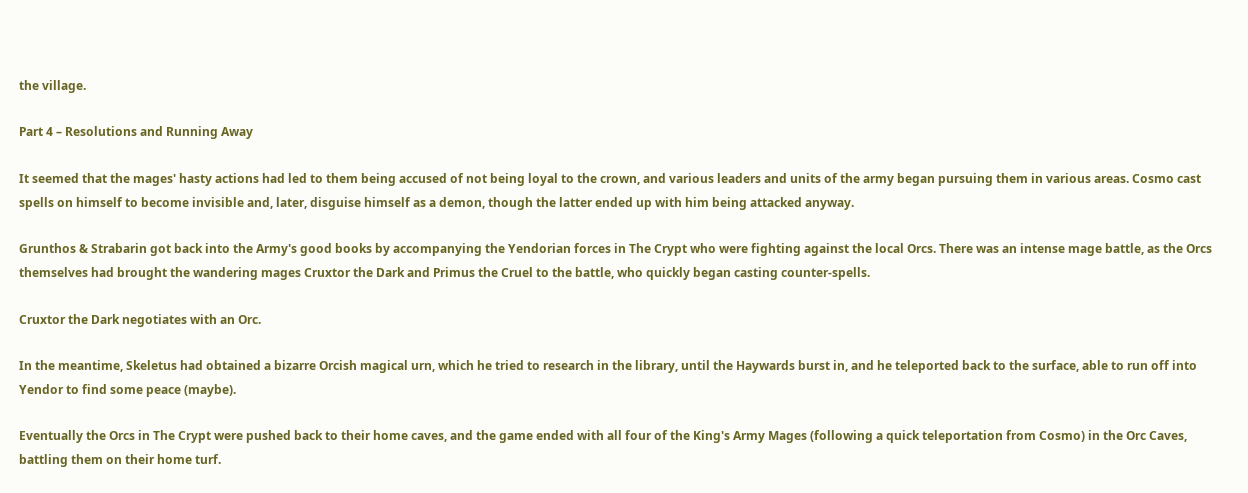the village.

Part 4 – Resolutions and Running Away

It seemed that the mages' hasty actions had led to them being accused of not being loyal to the crown, and various leaders and units of the army began pursuing them in various areas. Cosmo cast spells on himself to become invisible and, later, disguise himself as a demon, though the latter ended up with him being attacked anyway.

Grunthos & Strabarin got back into the Army's good books by accompanying the Yendorian forces in The Crypt who were fighting against the local Orcs. There was an intense mage battle, as the Orcs themselves had brought the wandering mages Cruxtor the Dark and Primus the Cruel to the battle, who quickly began casting counter-spells.

Cruxtor the Dark negotiates with an Orc.

In the meantime, Skeletus had obtained a bizarre Orcish magical urn, which he tried to research in the library, until the Haywards burst in, and he teleported back to the surface, able to run off into Yendor to find some peace (maybe).

Eventually the Orcs in The Crypt were pushed back to their home caves, and the game ended with all four of the King's Army Mages (following a quick teleportation from Cosmo) in the Orc Caves, battling them on their home turf.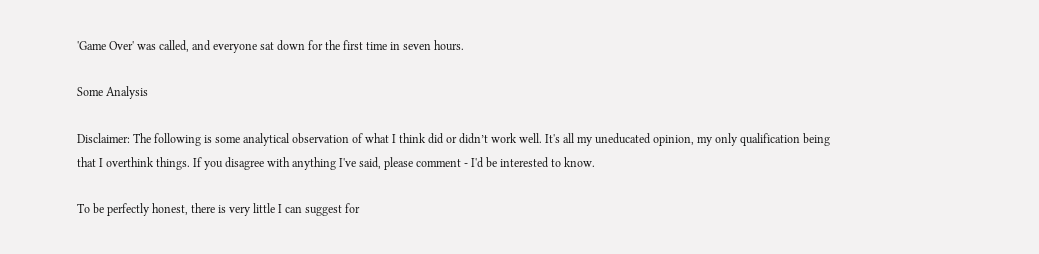'Game Over' was called, and everyone sat down for the first time in seven hours.

Some Analysis

Disclaimer: The following is some analytical observation of what I think did or didn’t work well. It's all my uneducated opinion, my only qualification being that I overthink things. If you disagree with anything I've said, please comment - I'd be interested to know.

To be perfectly honest, there is very little I can suggest for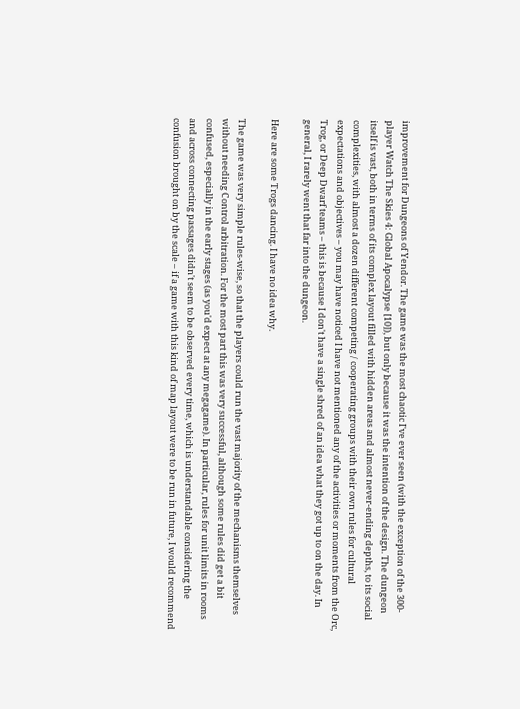improvement for Dungeons of Yendor. The game was the most chaotic I've ever seen (with the exception of the 300-player Watch The Skies 4: Global Apocalypse [10]), but only because it was the intention of the design. The dungeon itself is vast, both in terms of its complex layout filled with hidden areas and almost never-ending depths, to its social complexities, with almost a dozen different competing / cooperating groups with their own rules for cultural expectations and objectives – you may have noticed I have not mentioned any of the activities or moments from the Orc, Trog, or Deep Dwarf teams – this is because I don't have a single shred of an idea what they got up to on the day. In general, I rarely went that far into the dungeon.

Here are some Trogs dancing. I have no idea why.

The game was very simple rules-wise, so that the players could run the vast majority of the mechanisms themselves without needing Control arbitration. For the most part this was very successful, although some rules did get a bit confused, especially in the early stages (as you'd expect at any megagame). In particular, rules for unit limits in rooms and across connecting passages didn't seem to be observed every time, which is understandable considering the confusion brought on by the scale – if a game with this kind of map layout were to be run in future, I would recommend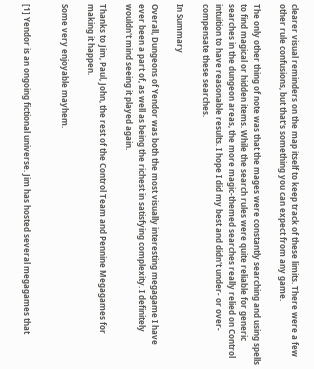clearer visual reminders on the map itself to keep track of these limits. There were a few other rule confusions, but that's something you can expect from any game.

The only other thing of note was that the mages were constantly searching and using spells to find magical or hidden items. While the search rules were quite reliable for generic searches in the dungeon areas, the more magic-themed searches really relied on Control intuition to have reasonable results. I hope I did my best and didn't under- or over- compensate these searches.

In Summary

Overall, Dungeons of Yendor was both the most visually interesting megagame I have ever been a part of, as well as being the richest in satisfying complexity. I definitely wouldn't mind seeing it played again.

Thanks to Jim, Paul, John, the rest of the Control Team and Pennine Megagames for making it happen.

Some very enjoyable mayhem.


[1] Yendor is an ongoing fictional universe. Jim has hosted several megagames that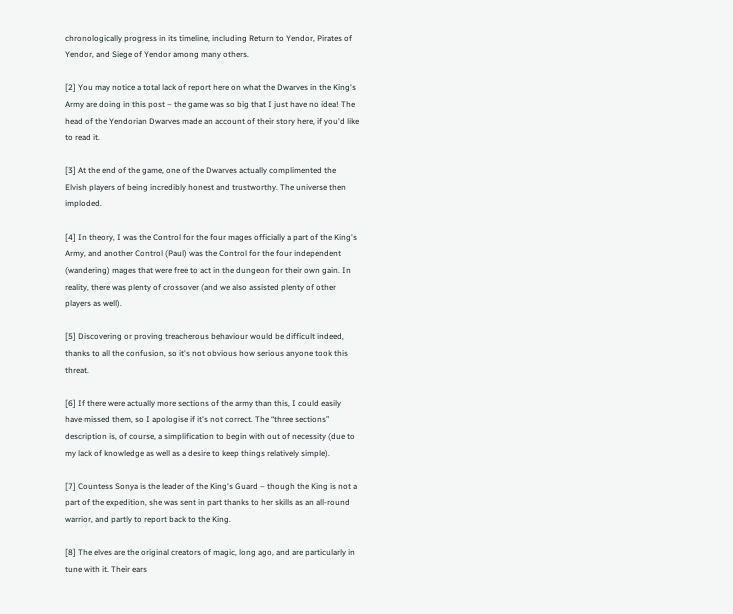chronologically progress in its timeline, including Return to Yendor, Pirates of Yendor, and Siege of Yendor among many others.

[2] You may notice a total lack of report here on what the Dwarves in the King's Army are doing in this post – the game was so big that I just have no idea! The head of the Yendorian Dwarves made an account of their story here, if you'd like to read it.

[3] At the end of the game, one of the Dwarves actually complimented the Elvish players of being incredibly honest and trustworthy. The universe then imploded.

[4] In theory, I was the Control for the four mages officially a part of the King's Army, and another Control (Paul) was the Control for the four independent (wandering) mages that were free to act in the dungeon for their own gain. In reality, there was plenty of crossover (and we also assisted plenty of other players as well).

[5] Discovering or proving treacherous behaviour would be difficult indeed, thanks to all the confusion, so it's not obvious how serious anyone took this threat.

[6] If there were actually more sections of the army than this, I could easily have missed them, so I apologise if it's not correct. The “three sections” description is, of course, a simplification to begin with out of necessity (due to my lack of knowledge as well as a desire to keep things relatively simple).

[7] Countess Sonya is the leader of the King's Guard – though the King is not a part of the expedition, she was sent in part thanks to her skills as an all-round warrior, and partly to report back to the King.

[8] The elves are the original creators of magic, long ago, and are particularly in tune with it. Their ears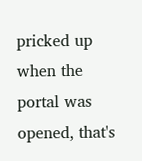pricked up when the portal was opened, that's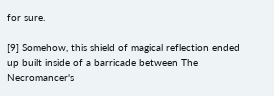for sure.

[9] Somehow, this shield of magical reflection ended up built inside of a barricade between The Necromancer's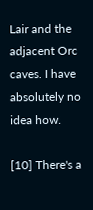Lair and the adjacent Orc caves. I have absolutely no idea how.

[10] There's a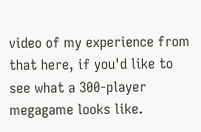video of my experience from that here, if you'd like to see what a 300-player megagame looks like.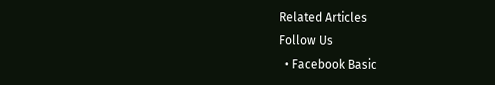Related Articles
Follow Us
  • Facebook Basic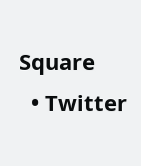Square
  • Twitter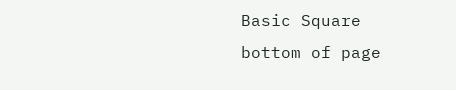Basic Square
bottom of page